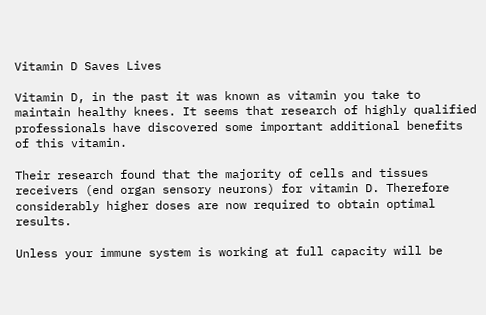Vitamin D Saves Lives

Vitamin D, in the past it was known as vitamin you take to maintain healthy knees. It seems that research of highly qualified professionals have discovered some important additional benefits of this vitamin.

Their research found that the majority of cells and tissues receivers (end organ sensory neurons) for vitamin D. Therefore considerably higher doses are now required to obtain optimal results.

Unless your immune system is working at full capacity will be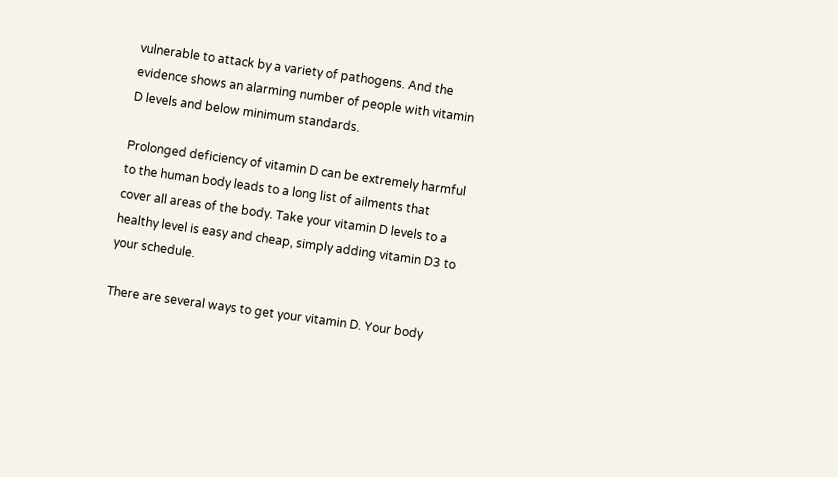vulnerable to attack by a variety of pathogens. And the evidence shows an alarming number of people with vitamin D levels and below minimum standards.

Prolonged deficiency of vitamin D can be extremely harmful to the human body leads to a long list of ailments that cover all areas of the body. Take your vitamin D levels to a healthy level is easy and cheap, simply adding vitamin D3 to your schedule.

There are several ways to get your vitamin D. Your body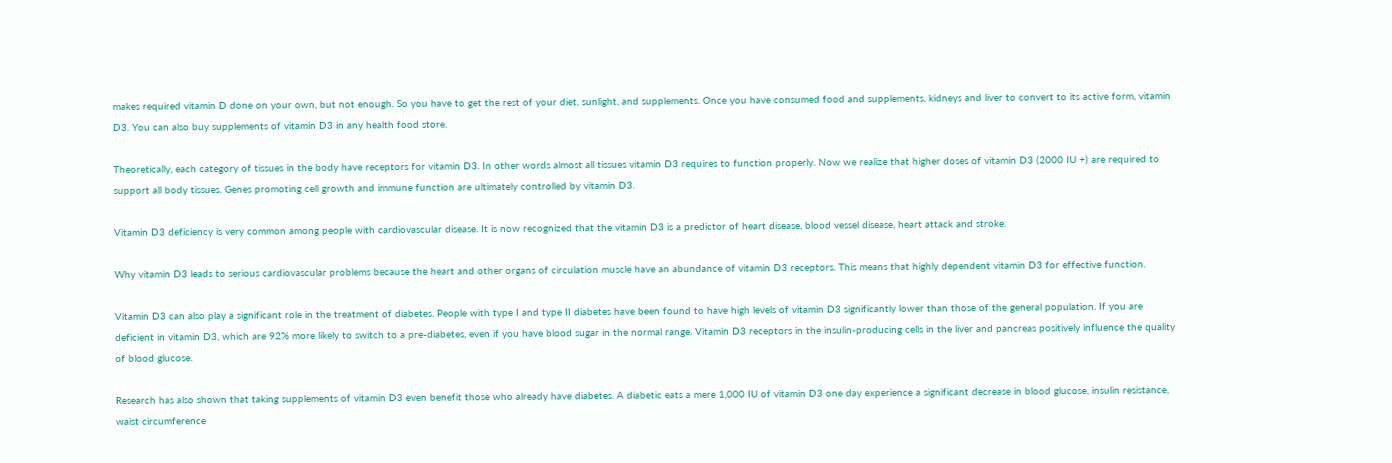makes required vitamin D done on your own, but not enough. So you have to get the rest of your diet, sunlight, and supplements. Once you have consumed food and supplements, kidneys and liver to convert to its active form, vitamin D3. You can also buy supplements of vitamin D3 in any health food store.

Theoretically, each category of tissues in the body have receptors for vitamin D3. In other words almost all tissues vitamin D3 requires to function properly. Now we realize that higher doses of vitamin D3 (2000 IU +) are required to support all body tissues. Genes promoting cell growth and immune function are ultimately controlled by vitamin D3.

Vitamin D3 deficiency is very common among people with cardiovascular disease. It is now recognized that the vitamin D3 is a predictor of heart disease, blood vessel disease, heart attack and stroke.

Why vitamin D3 leads to serious cardiovascular problems because the heart and other organs of circulation muscle have an abundance of vitamin D3 receptors. This means that highly dependent vitamin D3 for effective function.

Vitamin D3 can also play a significant role in the treatment of diabetes. People with type I and type II diabetes have been found to have high levels of vitamin D3 significantly lower than those of the general population. If you are deficient in vitamin D3, which are 92% more likely to switch to a pre-diabetes, even if you have blood sugar in the normal range. Vitamin D3 receptors in the insulin-producing cells in the liver and pancreas positively influence the quality of blood glucose.

Research has also shown that taking supplements of vitamin D3 even benefit those who already have diabetes. A diabetic eats a mere 1,000 IU of vitamin D3 one day experience a significant decrease in blood glucose, insulin resistance, waist circumference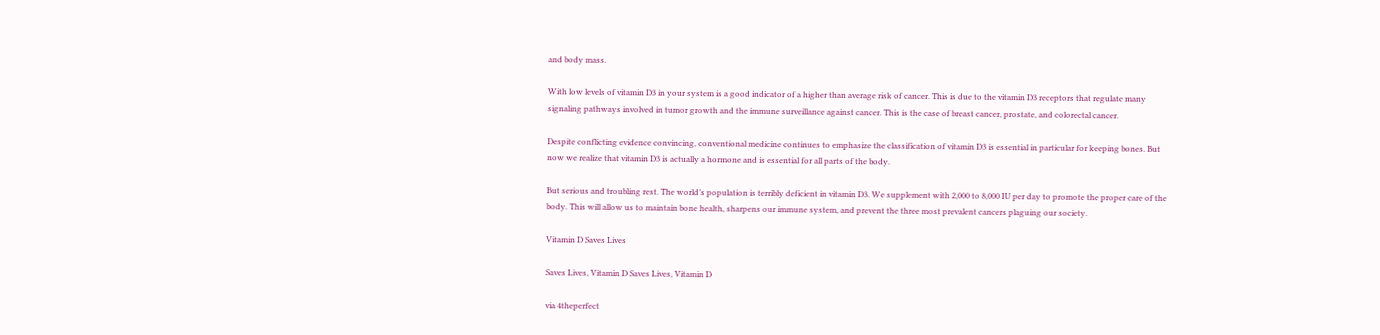and body mass.

With low levels of vitamin D3 in your system is a good indicator of a higher than average risk of cancer. This is due to the vitamin D3 receptors that regulate many signaling pathways involved in tumor growth and the immune surveillance against cancer. This is the case of breast cancer, prostate, and colorectal cancer.

Despite conflicting evidence convincing, conventional medicine continues to emphasize the classification of vitamin D3 is essential in particular for keeping bones. But now we realize that vitamin D3 is actually a hormone and is essential for all parts of the body.

But serious and troubling rest. The world’s population is terribly deficient in vitamin D3. We supplement with 2,000 to 8,000 IU per day to promote the proper care of the body. This will allow us to maintain bone health, sharpens our immune system, and prevent the three most prevalent cancers plaguing our society.

Vitamin D Saves Lives

Saves Lives, Vitamin D Saves Lives, Vitamin D

via 4theperfect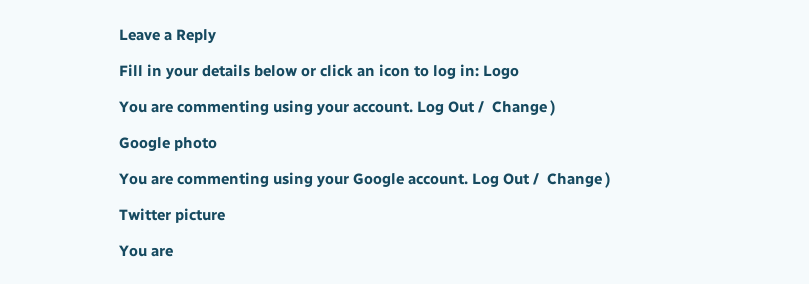Leave a Reply

Fill in your details below or click an icon to log in: Logo

You are commenting using your account. Log Out /  Change )

Google photo

You are commenting using your Google account. Log Out /  Change )

Twitter picture

You are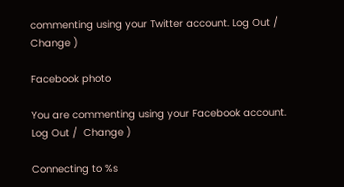commenting using your Twitter account. Log Out /  Change )

Facebook photo

You are commenting using your Facebook account. Log Out /  Change )

Connecting to %s